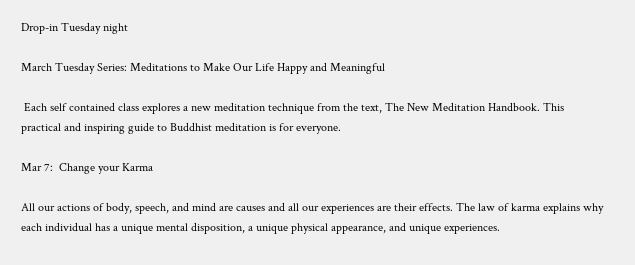Drop-in Tuesday night

March Tuesday Series: Meditations to Make Our Life Happy and Meaningful

 Each self contained class explores a new meditation technique from the text, The New Meditation Handbook. This practical and inspiring guide to Buddhist meditation is for everyone.

Mar 7:  Change your Karma

All our actions of body, speech, and mind are causes and all our experiences are their effects. The law of karma explains why each individual has a unique mental disposition, a unique physical appearance, and unique experiences.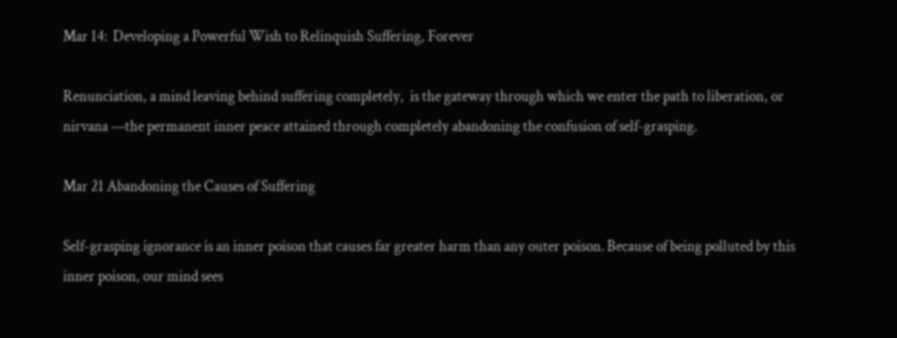Mar 14:  Developing a Powerful Wish to Relinquish Suffering, Forever

Renunciation, a mind leaving behind suffering completely,  is the gateway through which we enter the path to liberation, or nirvana —the permanent inner peace attained through completely abandoning the confusion of self-grasping.

Mar 21 Abandoning the Causes of Suffering

Self-grasping ignorance is an inner poison that causes far greater harm than any outer poison. Because of being polluted by this inner poison, our mind sees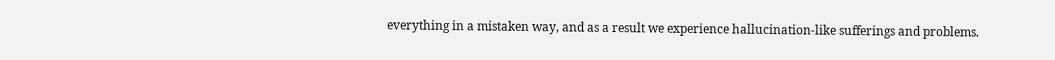everything in a mistaken way, and as a result we experience hallucination-like sufferings and problems.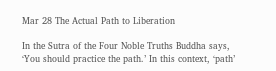Mar 28 The Actual Path to Liberation

In the Sutra of the Four Noble Truths Buddha says, ‘You should practice the path.’ In this context, ‘path’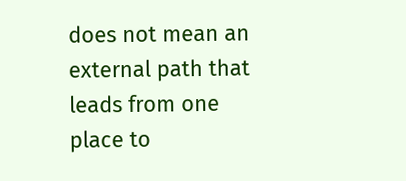does not mean an external path that leads from one place to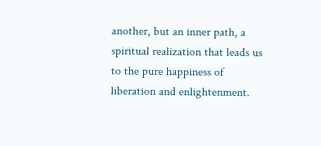another, but an inner path, a spiritual realization that leads us to the pure happiness of liberation and enlightenment.